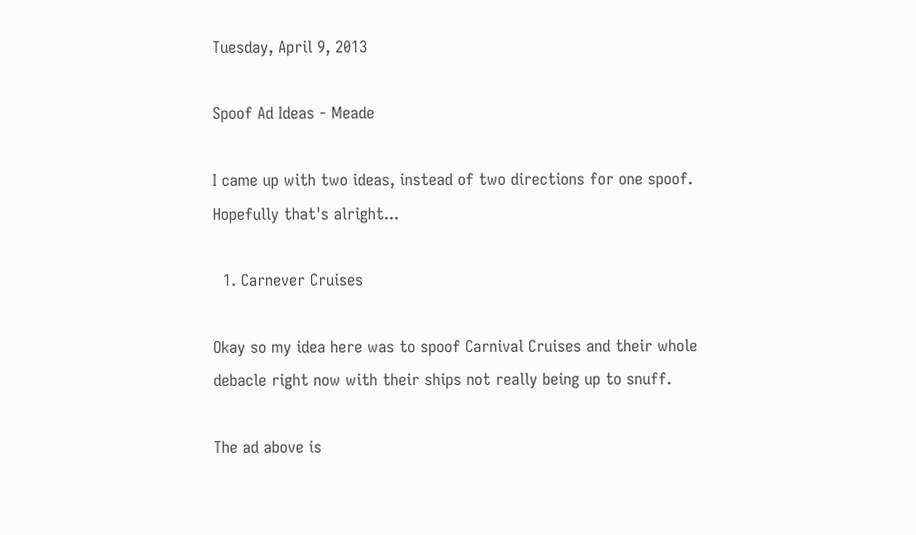Tuesday, April 9, 2013

Spoof Ad Ideas - Meade

I came up with two ideas, instead of two directions for one spoof. Hopefully that's alright...

  1. Carnever Cruises

Okay so my idea here was to spoof Carnival Cruises and their whole debacle right now with their ships not really being up to snuff.

The ad above is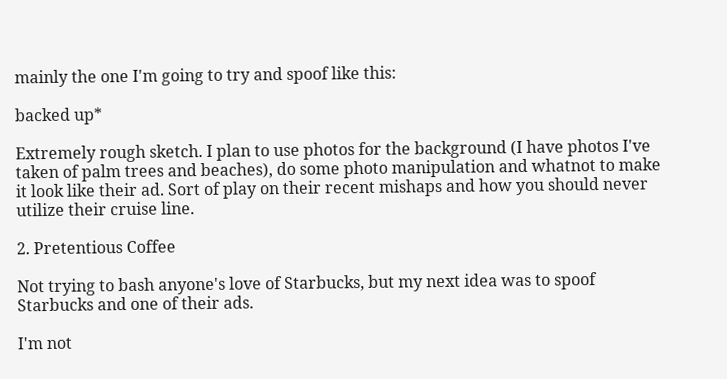mainly the one I'm going to try and spoof like this:

backed up*

Extremely rough sketch. I plan to use photos for the background (I have photos I've taken of palm trees and beaches), do some photo manipulation and whatnot to make it look like their ad. Sort of play on their recent mishaps and how you should never utilize their cruise line.

2. Pretentious Coffee

Not trying to bash anyone's love of Starbucks, but my next idea was to spoof Starbucks and one of their ads.

I'm not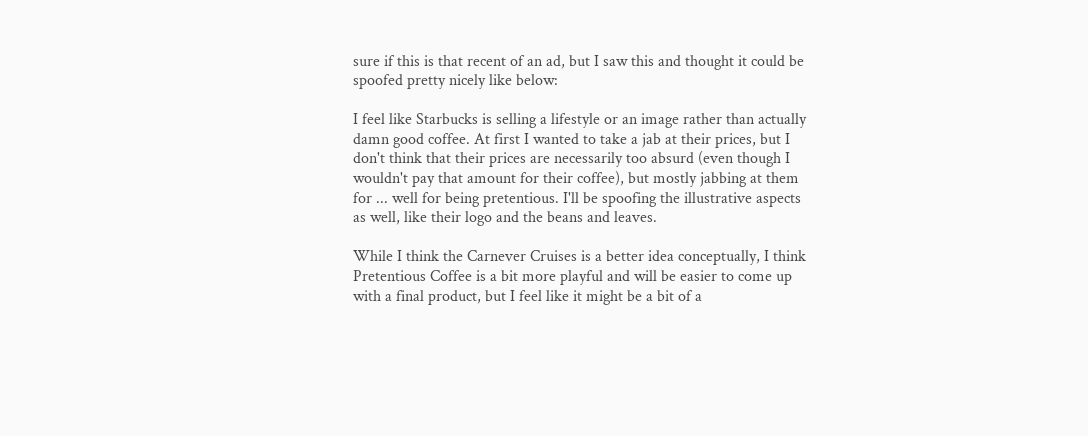sure if this is that recent of an ad, but I saw this and thought it could be spoofed pretty nicely like below:

I feel like Starbucks is selling a lifestyle or an image rather than actually damn good coffee. At first I wanted to take a jab at their prices, but I don't think that their prices are necessarily too absurd (even though I wouldn't pay that amount for their coffee), but mostly jabbing at them for ... well for being pretentious. I'll be spoofing the illustrative aspects as well, like their logo and the beans and leaves.

While I think the Carnever Cruises is a better idea conceptually, I think Pretentious Coffee is a bit more playful and will be easier to come up with a final product, but I feel like it might be a bit of a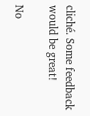cliché. Some feedback would be great!

No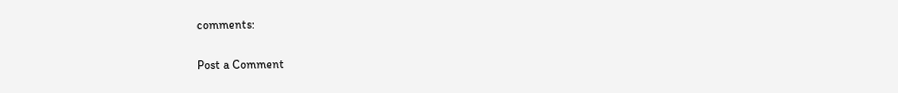comments:

Post a Comment